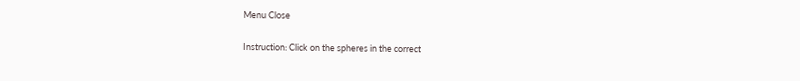Menu Close

Instruction: Click on the spheres in the correct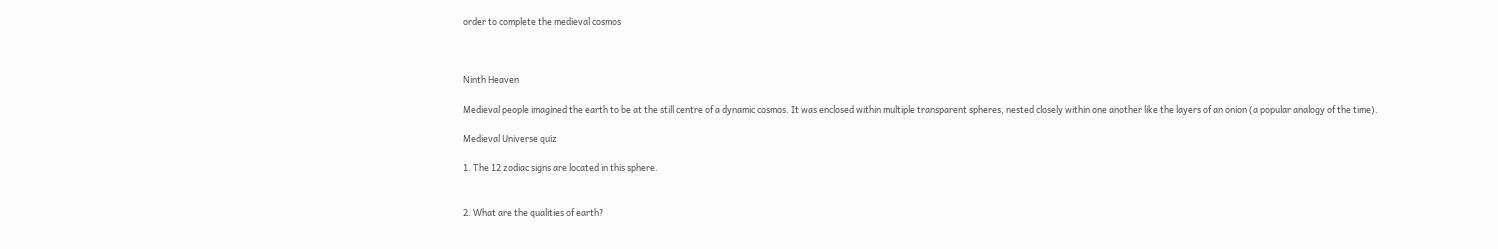order to complete the medieval cosmos



Ninth Heaven

Medieval people imagined the earth to be at the still centre of a dynamic cosmos. It was enclosed within multiple transparent spheres, nested closely within one another like the layers of an onion (a popular analogy of the time).

Medieval Universe quiz

1. The 12 zodiac signs are located in this sphere.


2. What are the qualities of earth?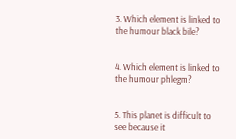3. Which element is linked to the humour black bile?


4. Which element is linked to the humour phlegm?


5. This planet is difficult to see because it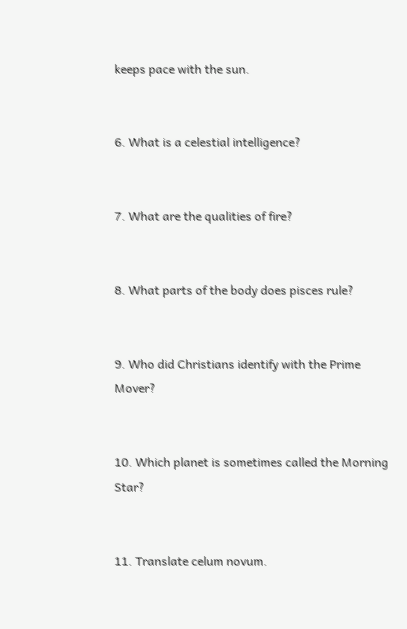keeps pace with the sun.


6. What is a celestial intelligence?


7. What are the qualities of fire?


8. What parts of the body does pisces rule?


9. Who did Christians identify with the Prime Mover?


10. Which planet is sometimes called the Morning Star?


11. Translate celum novum.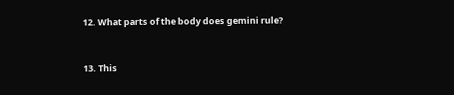12. What parts of the body does gemini rule?


13. This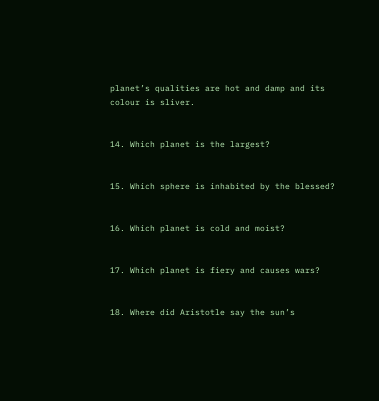planet’s qualities are hot and damp and its colour is sliver.


14. Which planet is the largest?


15. Which sphere is inhabited by the blessed?


16. Which planet is cold and moist?


17. Which planet is fiery and causes wars?


18. Where did Aristotle say the sun’s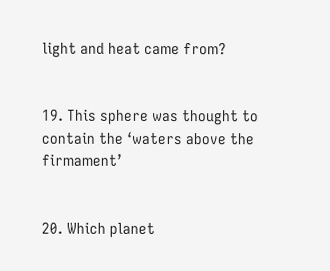light and heat came from?


19. This sphere was thought to contain the ‘waters above the firmament’


20. Which planet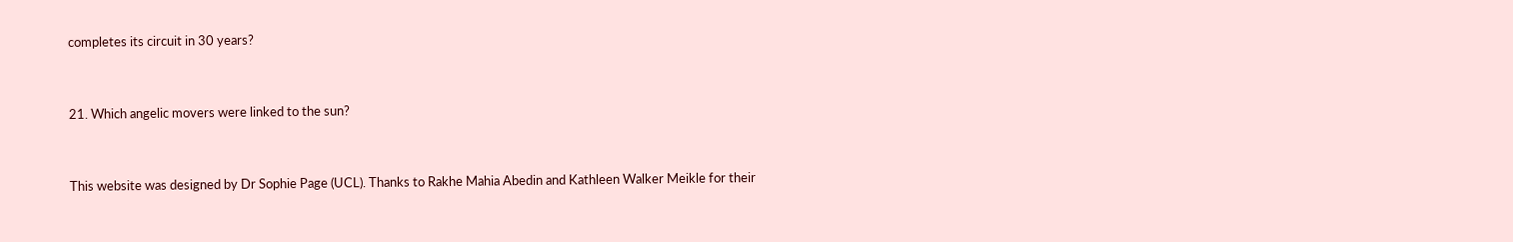completes its circuit in 30 years?


21. Which angelic movers were linked to the sun?


This website was designed by Dr Sophie Page (UCL). Thanks to Rakhe Mahia Abedin and Kathleen Walker Meikle for their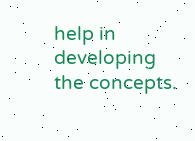help in developing the concepts.